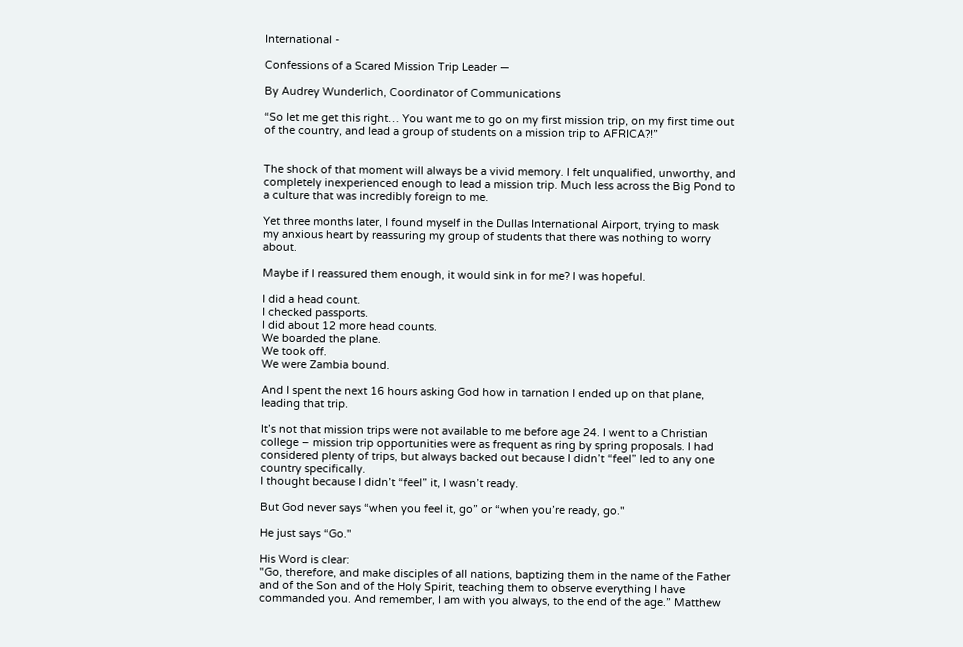International -

Confessions of a Scared Mission Trip Leader —

By Audrey Wunderlich, Coordinator of Communications

“So let me get this right… You want me to go on my first mission trip, on my first time out of the country, and lead a group of students on a mission trip to AFRICA?!”


The shock of that moment will always be a vivid memory. I felt unqualified, unworthy, and completely inexperienced enough to lead a mission trip. Much less across the Big Pond to a culture that was incredibly foreign to me.

Yet three months later, I found myself in the Dullas International Airport, trying to mask my anxious heart by reassuring my group of students that there was nothing to worry about.

Maybe if I reassured them enough, it would sink in for me? I was hopeful.

I did a head count.
I checked passports.
I did about 12 more head counts.
We boarded the plane.
We took off.
We were Zambia bound.

And I spent the next 16 hours asking God how in tarnation I ended up on that plane, leading that trip.

It’s not that mission trips were not available to me before age 24. I went to a Christian college – mission trip opportunities were as frequent as ring by spring proposals. I had considered plenty of trips, but always backed out because I didn’t “feel” led to any one country specifically.
I thought because I didn’t “feel” it, I wasn’t ready.

But God never says “when you feel it, go” or “when you’re ready, go."

He just says “Go."

His Word is clear:
"Go, therefore, and make disciples of all nations, baptizing them in the name of the Father and of the Son and of the Holy Spirit, teaching them to observe everything I have commanded you. And remember, I am with you always, to the end of the age.” Matthew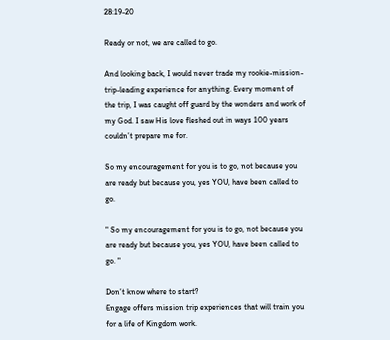28:19-20

Ready or not, we are called to go.

And looking back, I would never trade my rookie-mission-trip-leading experience for anything. Every moment of the trip, I was caught off guard by the wonders and work of my God. I saw His love fleshed out in ways 100 years couldn’t prepare me for.

So my encouragement for you is to go, not because you are ready but because you, yes YOU, have been called to go.

" So my encouragement for you is to go, not because you are ready but because you, yes YOU, have been called to go. "

Don’t know where to start?
Engage offers mission trip experiences that will train you for a life of Kingdom work.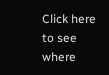Click here to see where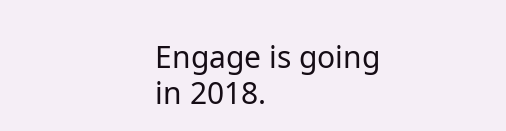Engage is going in 2018.